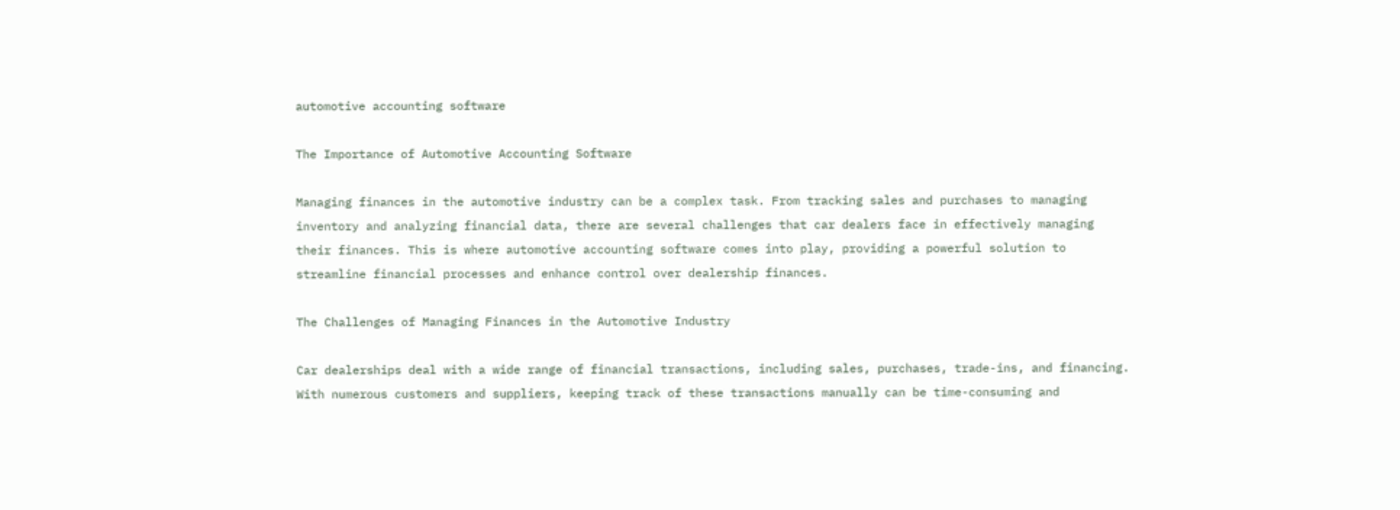automotive accounting software

The Importance of Automotive Accounting Software

Managing finances in the automotive industry can be a complex task. From tracking sales and purchases to managing inventory and analyzing financial data, there are several challenges that car dealers face in effectively managing their finances. This is where automotive accounting software comes into play, providing a powerful solution to streamline financial processes and enhance control over dealership finances.

The Challenges of Managing Finances in the Automotive Industry

Car dealerships deal with a wide range of financial transactions, including sales, purchases, trade-ins, and financing. With numerous customers and suppliers, keeping track of these transactions manually can be time-consuming and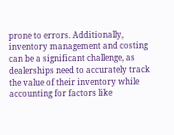prone to errors. Additionally, inventory management and costing can be a significant challenge, as dealerships need to accurately track the value of their inventory while accounting for factors like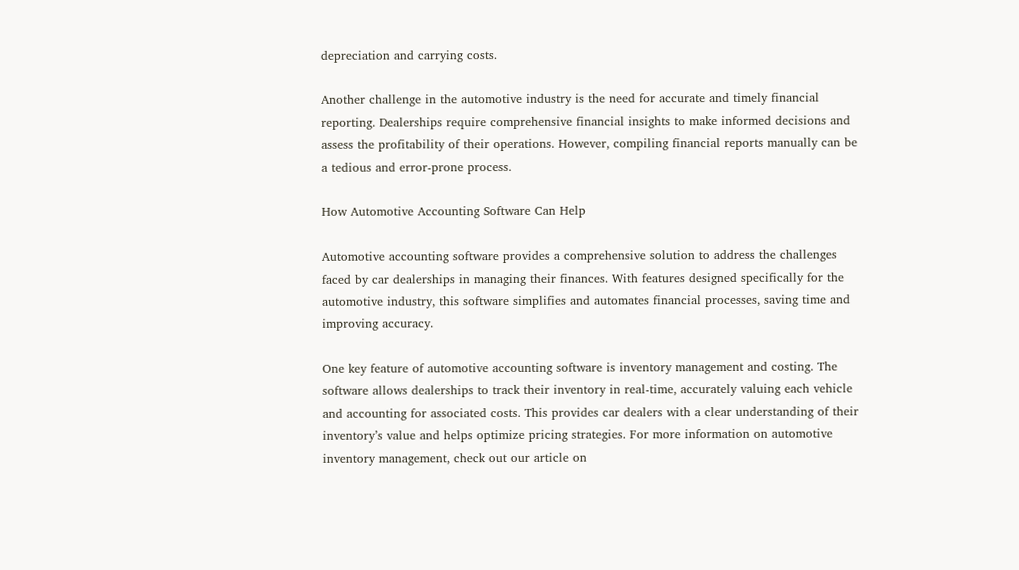depreciation and carrying costs.

Another challenge in the automotive industry is the need for accurate and timely financial reporting. Dealerships require comprehensive financial insights to make informed decisions and assess the profitability of their operations. However, compiling financial reports manually can be a tedious and error-prone process.

How Automotive Accounting Software Can Help

Automotive accounting software provides a comprehensive solution to address the challenges faced by car dealerships in managing their finances. With features designed specifically for the automotive industry, this software simplifies and automates financial processes, saving time and improving accuracy.

One key feature of automotive accounting software is inventory management and costing. The software allows dealerships to track their inventory in real-time, accurately valuing each vehicle and accounting for associated costs. This provides car dealers with a clear understanding of their inventory’s value and helps optimize pricing strategies. For more information on automotive inventory management, check out our article on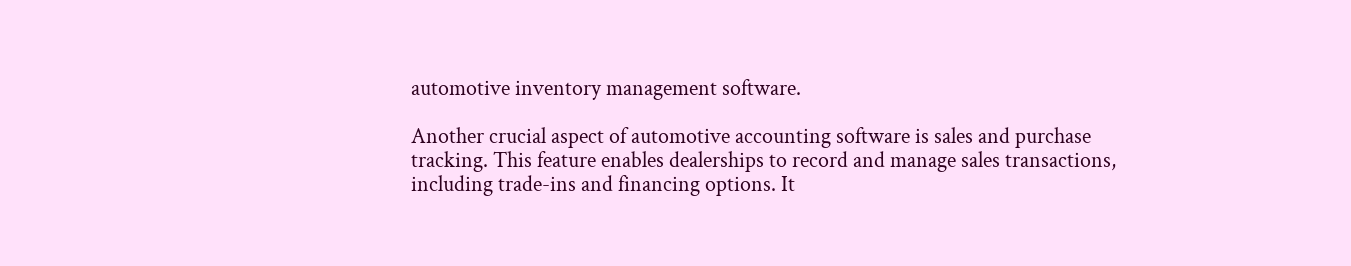automotive inventory management software.

Another crucial aspect of automotive accounting software is sales and purchase tracking. This feature enables dealerships to record and manage sales transactions, including trade-ins and financing options. It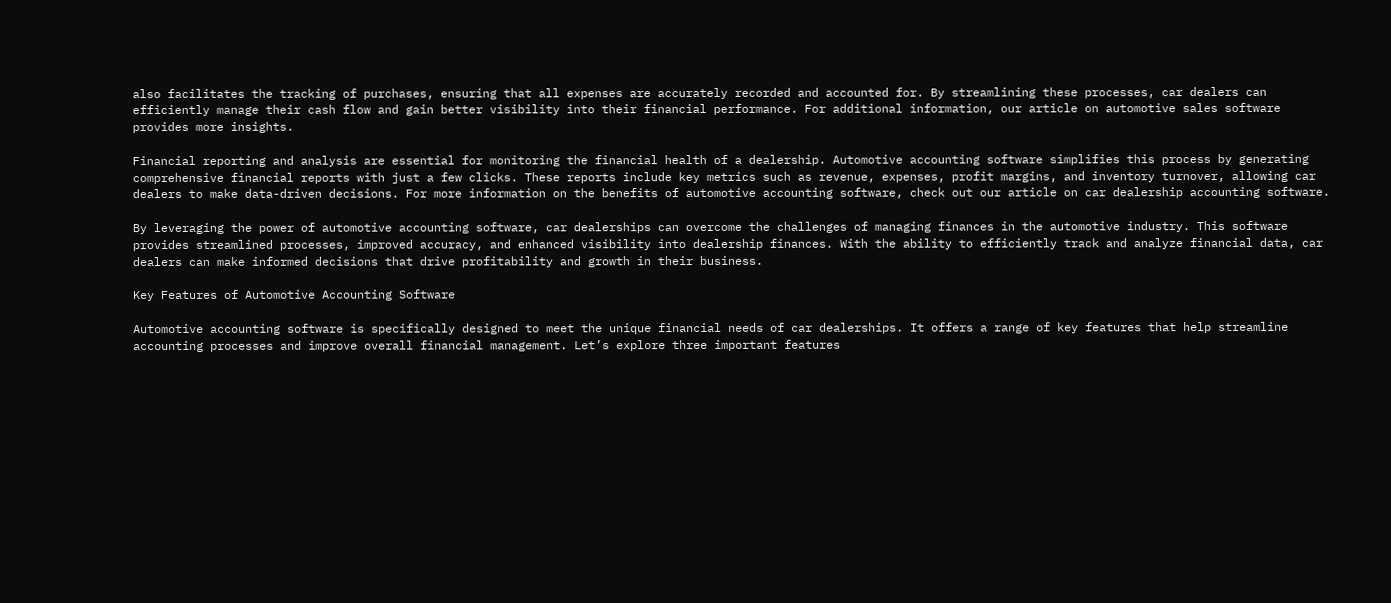also facilitates the tracking of purchases, ensuring that all expenses are accurately recorded and accounted for. By streamlining these processes, car dealers can efficiently manage their cash flow and gain better visibility into their financial performance. For additional information, our article on automotive sales software provides more insights.

Financial reporting and analysis are essential for monitoring the financial health of a dealership. Automotive accounting software simplifies this process by generating comprehensive financial reports with just a few clicks. These reports include key metrics such as revenue, expenses, profit margins, and inventory turnover, allowing car dealers to make data-driven decisions. For more information on the benefits of automotive accounting software, check out our article on car dealership accounting software.

By leveraging the power of automotive accounting software, car dealerships can overcome the challenges of managing finances in the automotive industry. This software provides streamlined processes, improved accuracy, and enhanced visibility into dealership finances. With the ability to efficiently track and analyze financial data, car dealers can make informed decisions that drive profitability and growth in their business.

Key Features of Automotive Accounting Software

Automotive accounting software is specifically designed to meet the unique financial needs of car dealerships. It offers a range of key features that help streamline accounting processes and improve overall financial management. Let’s explore three important features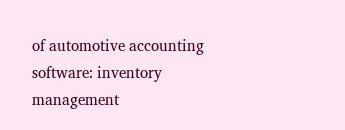of automotive accounting software: inventory management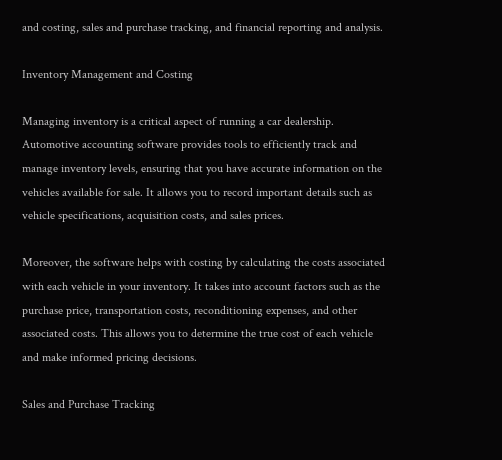and costing, sales and purchase tracking, and financial reporting and analysis.

Inventory Management and Costing

Managing inventory is a critical aspect of running a car dealership. Automotive accounting software provides tools to efficiently track and manage inventory levels, ensuring that you have accurate information on the vehicles available for sale. It allows you to record important details such as vehicle specifications, acquisition costs, and sales prices.

Moreover, the software helps with costing by calculating the costs associated with each vehicle in your inventory. It takes into account factors such as the purchase price, transportation costs, reconditioning expenses, and other associated costs. This allows you to determine the true cost of each vehicle and make informed pricing decisions.

Sales and Purchase Tracking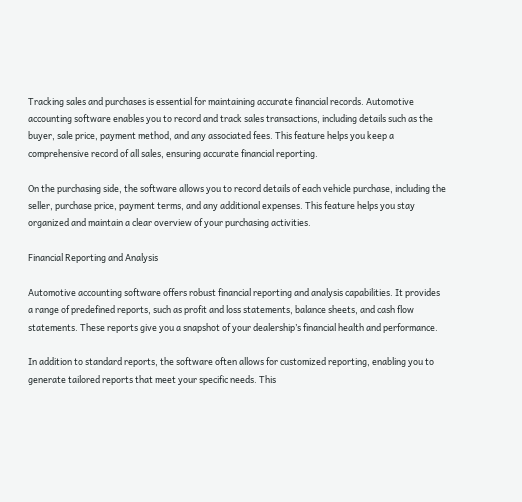Tracking sales and purchases is essential for maintaining accurate financial records. Automotive accounting software enables you to record and track sales transactions, including details such as the buyer, sale price, payment method, and any associated fees. This feature helps you keep a comprehensive record of all sales, ensuring accurate financial reporting.

On the purchasing side, the software allows you to record details of each vehicle purchase, including the seller, purchase price, payment terms, and any additional expenses. This feature helps you stay organized and maintain a clear overview of your purchasing activities.

Financial Reporting and Analysis

Automotive accounting software offers robust financial reporting and analysis capabilities. It provides a range of predefined reports, such as profit and loss statements, balance sheets, and cash flow statements. These reports give you a snapshot of your dealership’s financial health and performance.

In addition to standard reports, the software often allows for customized reporting, enabling you to generate tailored reports that meet your specific needs. This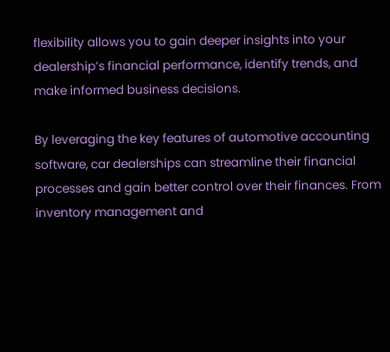flexibility allows you to gain deeper insights into your dealership’s financial performance, identify trends, and make informed business decisions.

By leveraging the key features of automotive accounting software, car dealerships can streamline their financial processes and gain better control over their finances. From inventory management and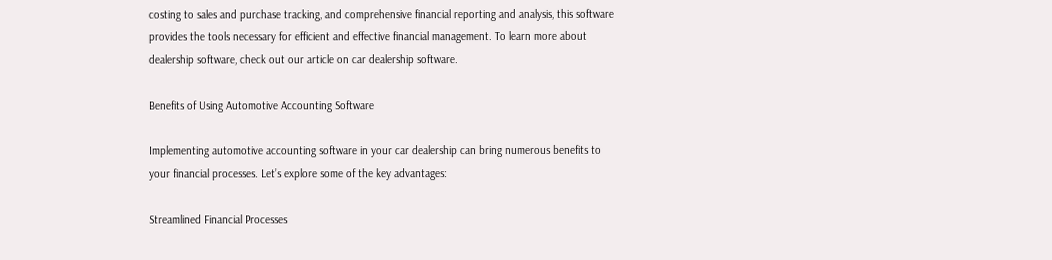costing to sales and purchase tracking, and comprehensive financial reporting and analysis, this software provides the tools necessary for efficient and effective financial management. To learn more about dealership software, check out our article on car dealership software.

Benefits of Using Automotive Accounting Software

Implementing automotive accounting software in your car dealership can bring numerous benefits to your financial processes. Let’s explore some of the key advantages:

Streamlined Financial Processes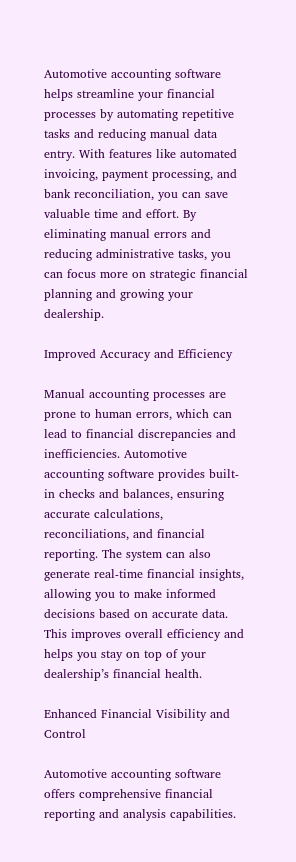Automotive accounting software helps streamline your financial processes by automating repetitive tasks and reducing manual data entry. With features like automated invoicing, payment processing, and bank reconciliation, you can save valuable time and effort. By eliminating manual errors and reducing administrative tasks, you can focus more on strategic financial planning and growing your dealership.

Improved Accuracy and Efficiency

Manual accounting processes are prone to human errors, which can lead to financial discrepancies and inefficiencies. Automotive accounting software provides built-in checks and balances, ensuring accurate calculations, reconciliations, and financial reporting. The system can also generate real-time financial insights, allowing you to make informed decisions based on accurate data. This improves overall efficiency and helps you stay on top of your dealership’s financial health.

Enhanced Financial Visibility and Control

Automotive accounting software offers comprehensive financial reporting and analysis capabilities.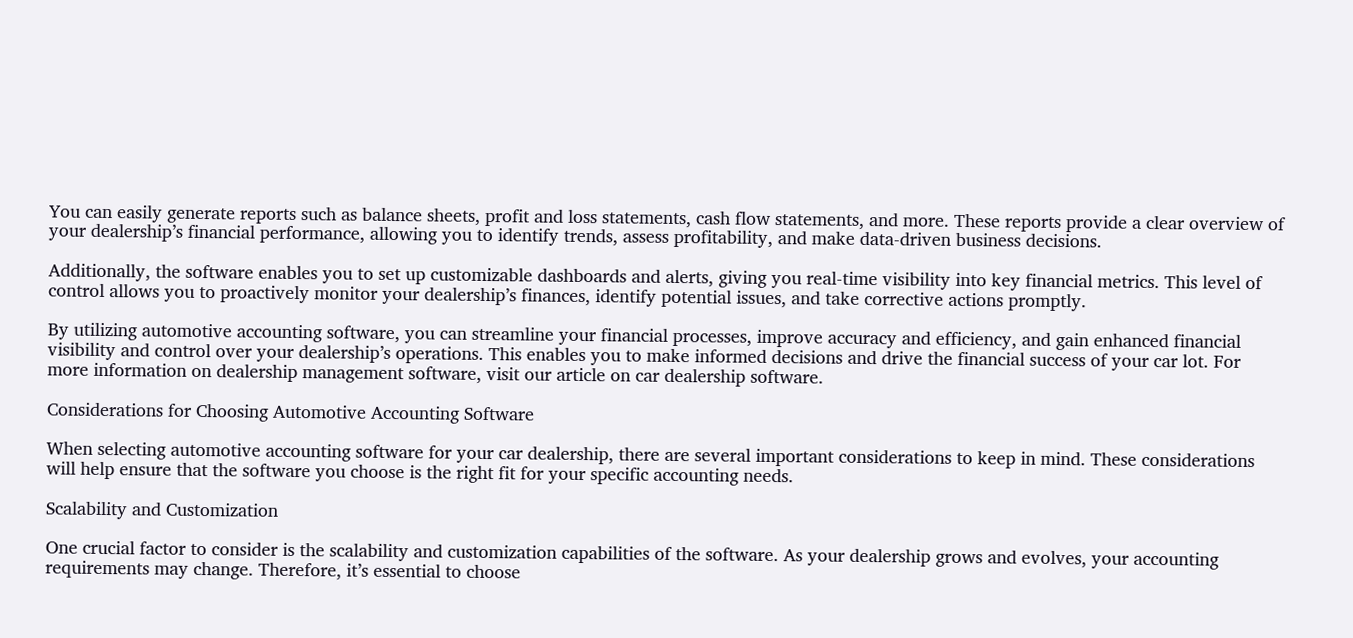You can easily generate reports such as balance sheets, profit and loss statements, cash flow statements, and more. These reports provide a clear overview of your dealership’s financial performance, allowing you to identify trends, assess profitability, and make data-driven business decisions.

Additionally, the software enables you to set up customizable dashboards and alerts, giving you real-time visibility into key financial metrics. This level of control allows you to proactively monitor your dealership’s finances, identify potential issues, and take corrective actions promptly.

By utilizing automotive accounting software, you can streamline your financial processes, improve accuracy and efficiency, and gain enhanced financial visibility and control over your dealership’s operations. This enables you to make informed decisions and drive the financial success of your car lot. For more information on dealership management software, visit our article on car dealership software.

Considerations for Choosing Automotive Accounting Software

When selecting automotive accounting software for your car dealership, there are several important considerations to keep in mind. These considerations will help ensure that the software you choose is the right fit for your specific accounting needs.

Scalability and Customization

One crucial factor to consider is the scalability and customization capabilities of the software. As your dealership grows and evolves, your accounting requirements may change. Therefore, it’s essential to choose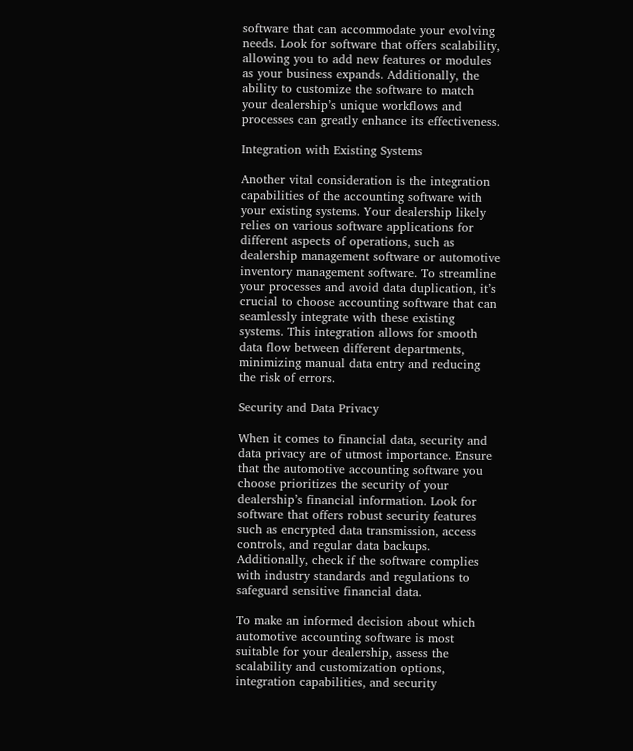software that can accommodate your evolving needs. Look for software that offers scalability, allowing you to add new features or modules as your business expands. Additionally, the ability to customize the software to match your dealership’s unique workflows and processes can greatly enhance its effectiveness.

Integration with Existing Systems

Another vital consideration is the integration capabilities of the accounting software with your existing systems. Your dealership likely relies on various software applications for different aspects of operations, such as dealership management software or automotive inventory management software. To streamline your processes and avoid data duplication, it’s crucial to choose accounting software that can seamlessly integrate with these existing systems. This integration allows for smooth data flow between different departments, minimizing manual data entry and reducing the risk of errors.

Security and Data Privacy

When it comes to financial data, security and data privacy are of utmost importance. Ensure that the automotive accounting software you choose prioritizes the security of your dealership’s financial information. Look for software that offers robust security features such as encrypted data transmission, access controls, and regular data backups. Additionally, check if the software complies with industry standards and regulations to safeguard sensitive financial data.

To make an informed decision about which automotive accounting software is most suitable for your dealership, assess the scalability and customization options, integration capabilities, and security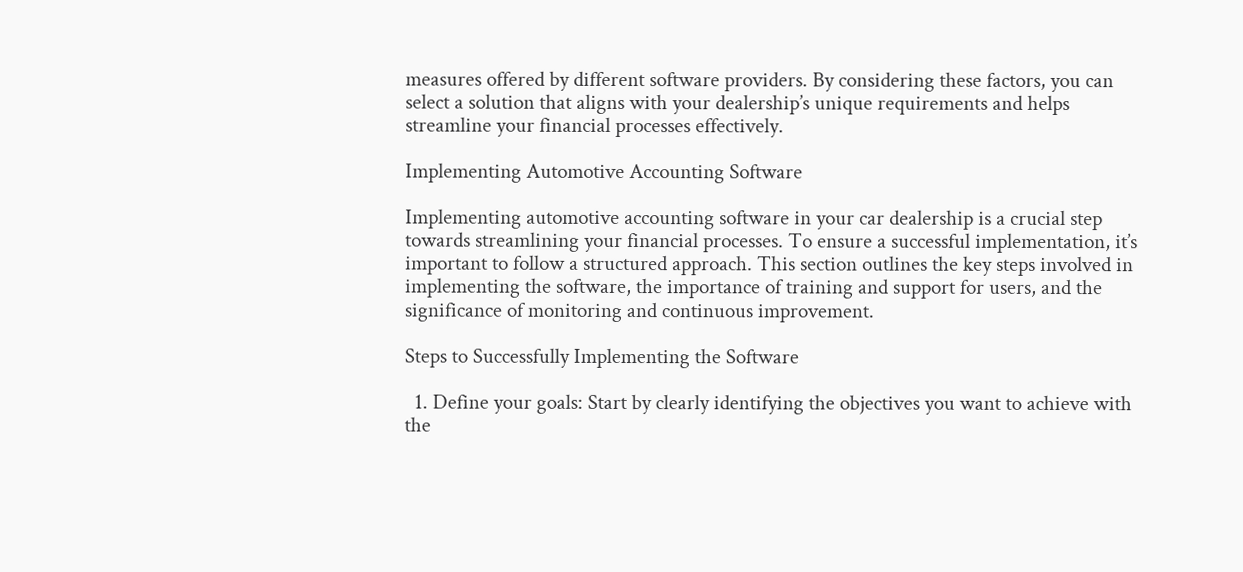measures offered by different software providers. By considering these factors, you can select a solution that aligns with your dealership’s unique requirements and helps streamline your financial processes effectively.

Implementing Automotive Accounting Software

Implementing automotive accounting software in your car dealership is a crucial step towards streamlining your financial processes. To ensure a successful implementation, it’s important to follow a structured approach. This section outlines the key steps involved in implementing the software, the importance of training and support for users, and the significance of monitoring and continuous improvement.

Steps to Successfully Implementing the Software

  1. Define your goals: Start by clearly identifying the objectives you want to achieve with the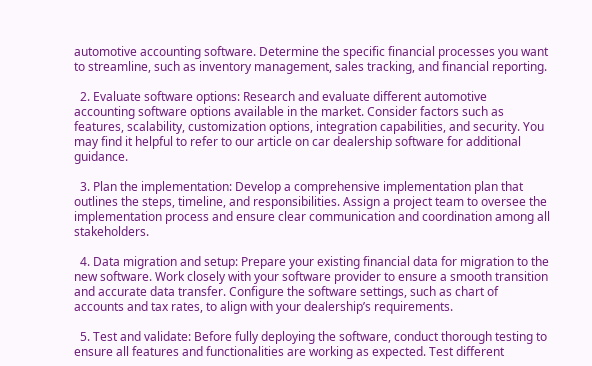automotive accounting software. Determine the specific financial processes you want to streamline, such as inventory management, sales tracking, and financial reporting.

  2. Evaluate software options: Research and evaluate different automotive accounting software options available in the market. Consider factors such as features, scalability, customization options, integration capabilities, and security. You may find it helpful to refer to our article on car dealership software for additional guidance.

  3. Plan the implementation: Develop a comprehensive implementation plan that outlines the steps, timeline, and responsibilities. Assign a project team to oversee the implementation process and ensure clear communication and coordination among all stakeholders.

  4. Data migration and setup: Prepare your existing financial data for migration to the new software. Work closely with your software provider to ensure a smooth transition and accurate data transfer. Configure the software settings, such as chart of accounts and tax rates, to align with your dealership’s requirements.

  5. Test and validate: Before fully deploying the software, conduct thorough testing to ensure all features and functionalities are working as expected. Test different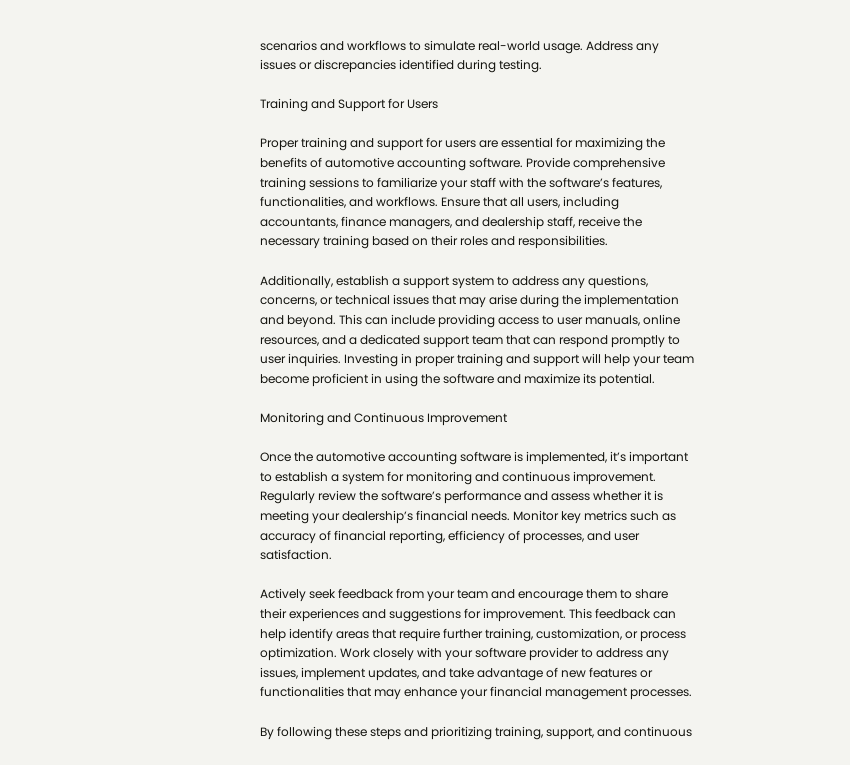scenarios and workflows to simulate real-world usage. Address any issues or discrepancies identified during testing.

Training and Support for Users

Proper training and support for users are essential for maximizing the benefits of automotive accounting software. Provide comprehensive training sessions to familiarize your staff with the software’s features, functionalities, and workflows. Ensure that all users, including accountants, finance managers, and dealership staff, receive the necessary training based on their roles and responsibilities.

Additionally, establish a support system to address any questions, concerns, or technical issues that may arise during the implementation and beyond. This can include providing access to user manuals, online resources, and a dedicated support team that can respond promptly to user inquiries. Investing in proper training and support will help your team become proficient in using the software and maximize its potential.

Monitoring and Continuous Improvement

Once the automotive accounting software is implemented, it’s important to establish a system for monitoring and continuous improvement. Regularly review the software’s performance and assess whether it is meeting your dealership’s financial needs. Monitor key metrics such as accuracy of financial reporting, efficiency of processes, and user satisfaction.

Actively seek feedback from your team and encourage them to share their experiences and suggestions for improvement. This feedback can help identify areas that require further training, customization, or process optimization. Work closely with your software provider to address any issues, implement updates, and take advantage of new features or functionalities that may enhance your financial management processes.

By following these steps and prioritizing training, support, and continuous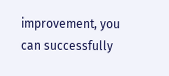improvement, you can successfully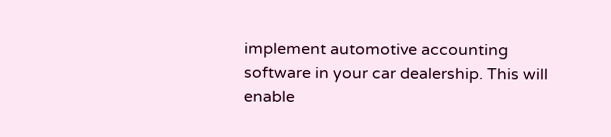implement automotive accounting software in your car dealership. This will enable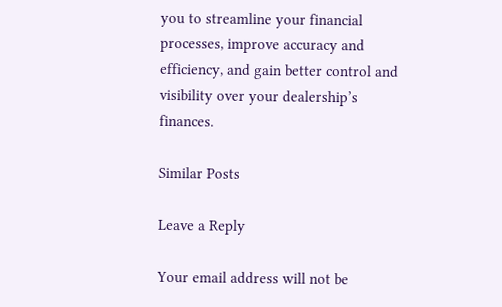you to streamline your financial processes, improve accuracy and efficiency, and gain better control and visibility over your dealership’s finances.

Similar Posts

Leave a Reply

Your email address will not be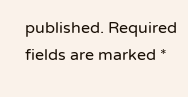published. Required fields are marked *